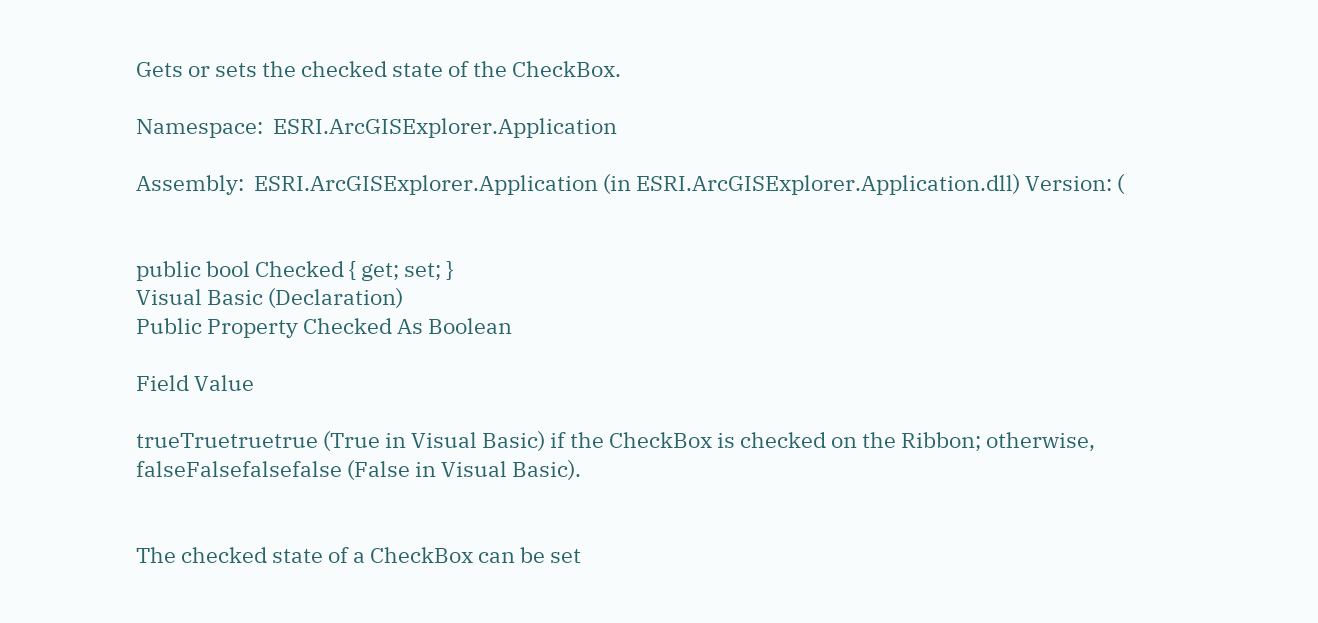Gets or sets the checked state of the CheckBox.

Namespace:  ESRI.ArcGISExplorer.Application

Assembly:  ESRI.ArcGISExplorer.Application (in ESRI.ArcGISExplorer.Application.dll) Version: (


public bool Checked { get; set; }
Visual Basic (Declaration)
Public Property Checked As Boolean

Field Value

trueTruetruetrue (True in Visual Basic) if the CheckBox is checked on the Ribbon; otherwise, falseFalsefalsefalse (False in Visual Basic).


The checked state of a CheckBox can be set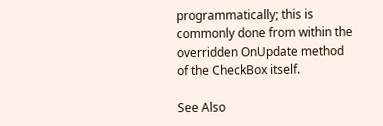programmatically; this is commonly done from within the overridden OnUpdate method of the CheckBox itself.

See Also